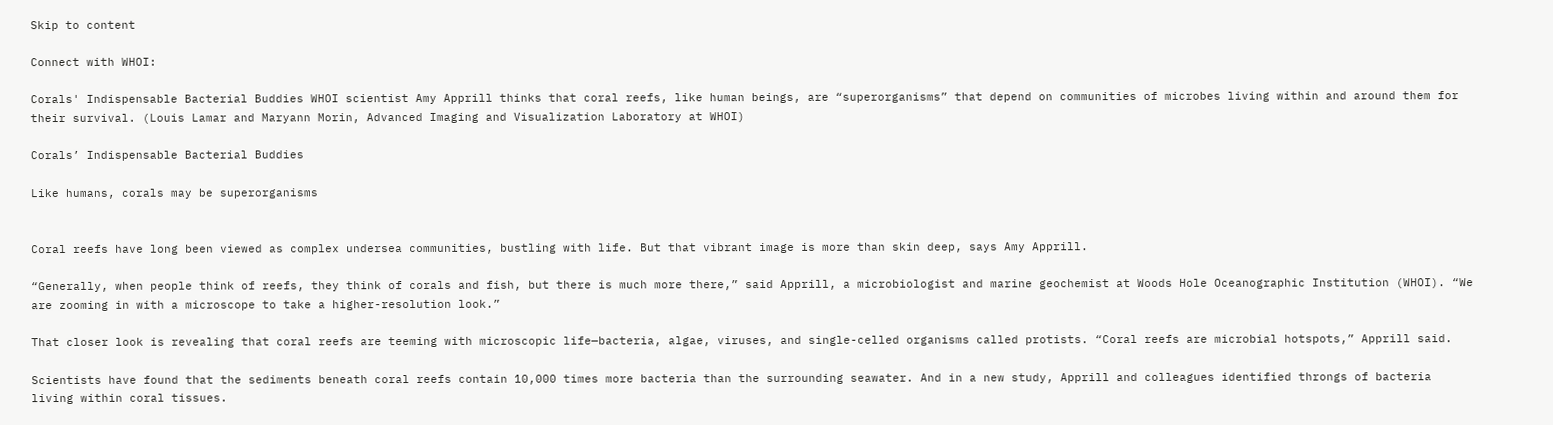Skip to content

Connect with WHOI:

Corals' Indispensable Bacterial Buddies WHOI scientist Amy Apprill thinks that coral reefs, like human beings, are “superorganisms” that depend on communities of microbes living within and around them for their survival. (Louis Lamar and Maryann Morin, Advanced Imaging and Visualization Laboratory at WHOI)

Corals’ Indispensable Bacterial Buddies

Like humans, corals may be superorganisms


Coral reefs have long been viewed as complex undersea communities, bustling with life. But that vibrant image is more than skin deep, says Amy Apprill.

“Generally, when people think of reefs, they think of corals and fish, but there is much more there,” said Apprill, a microbiologist and marine geochemist at Woods Hole Oceanographic Institution (WHOI). “We are zooming in with a microscope to take a higher-resolution look.”

That closer look is revealing that coral reefs are teeming with microscopic life—bacteria, algae, viruses, and single-celled organisms called protists. “Coral reefs are microbial hotspots,” Apprill said.

Scientists have found that the sediments beneath coral reefs contain 10,000 times more bacteria than the surrounding seawater. And in a new study, Apprill and colleagues identified throngs of bacteria living within coral tissues.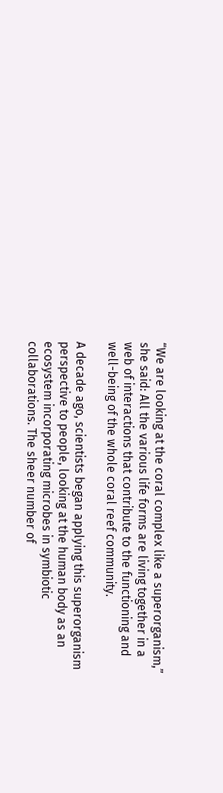“We are looking at the coral complex like a superorganism,” she said: All the various life forms are living together in a web of interactions that contribute to the functioning and well-being of the whole coral reef community.

A decade ago, scientists began applying this superorganism perspective to people, looking at the human body as an ecosystem incorporating microbes in symbiotic collaborations. The sheer number of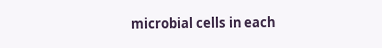microbial cells in each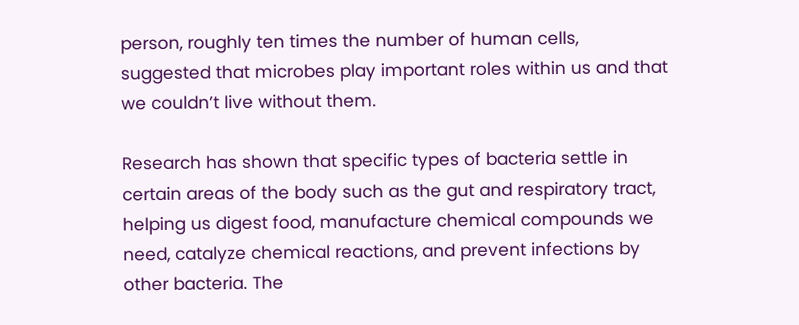person, roughly ten times the number of human cells, suggested that microbes play important roles within us and that we couldn’t live without them.

Research has shown that specific types of bacteria settle in certain areas of the body such as the gut and respiratory tract, helping us digest food, manufacture chemical compounds we need, catalyze chemical reactions, and prevent infections by other bacteria. The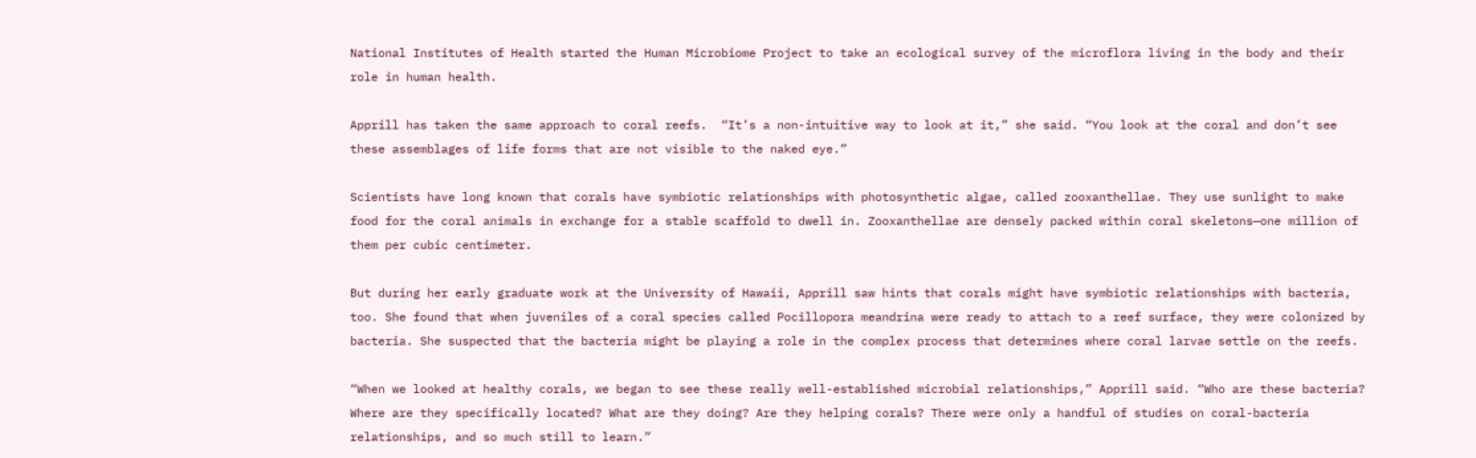National Institutes of Health started the Human Microbiome Project to take an ecological survey of the microflora living in the body and their role in human health.

Apprill has taken the same approach to coral reefs.  “It’s a non-intuitive way to look at it,” she said. “You look at the coral and don’t see these assemblages of life forms that are not visible to the naked eye.”

Scientists have long known that corals have symbiotic relationships with photosynthetic algae, called zooxanthellae. They use sunlight to make food for the coral animals in exchange for a stable scaffold to dwell in. Zooxanthellae are densely packed within coral skeletons—one million of them per cubic centimeter.

But during her early graduate work at the University of Hawaii, Apprill saw hints that corals might have symbiotic relationships with bacteria, too. She found that when juveniles of a coral species called Pocillopora meandrina were ready to attach to a reef surface, they were colonized by bacteria. She suspected that the bacteria might be playing a role in the complex process that determines where coral larvae settle on the reefs.

“When we looked at healthy corals, we began to see these really well-established microbial relationships,” Apprill said. “Who are these bacteria? Where are they specifically located? What are they doing? Are they helping corals? There were only a handful of studies on coral-bacteria relationships, and so much still to learn.”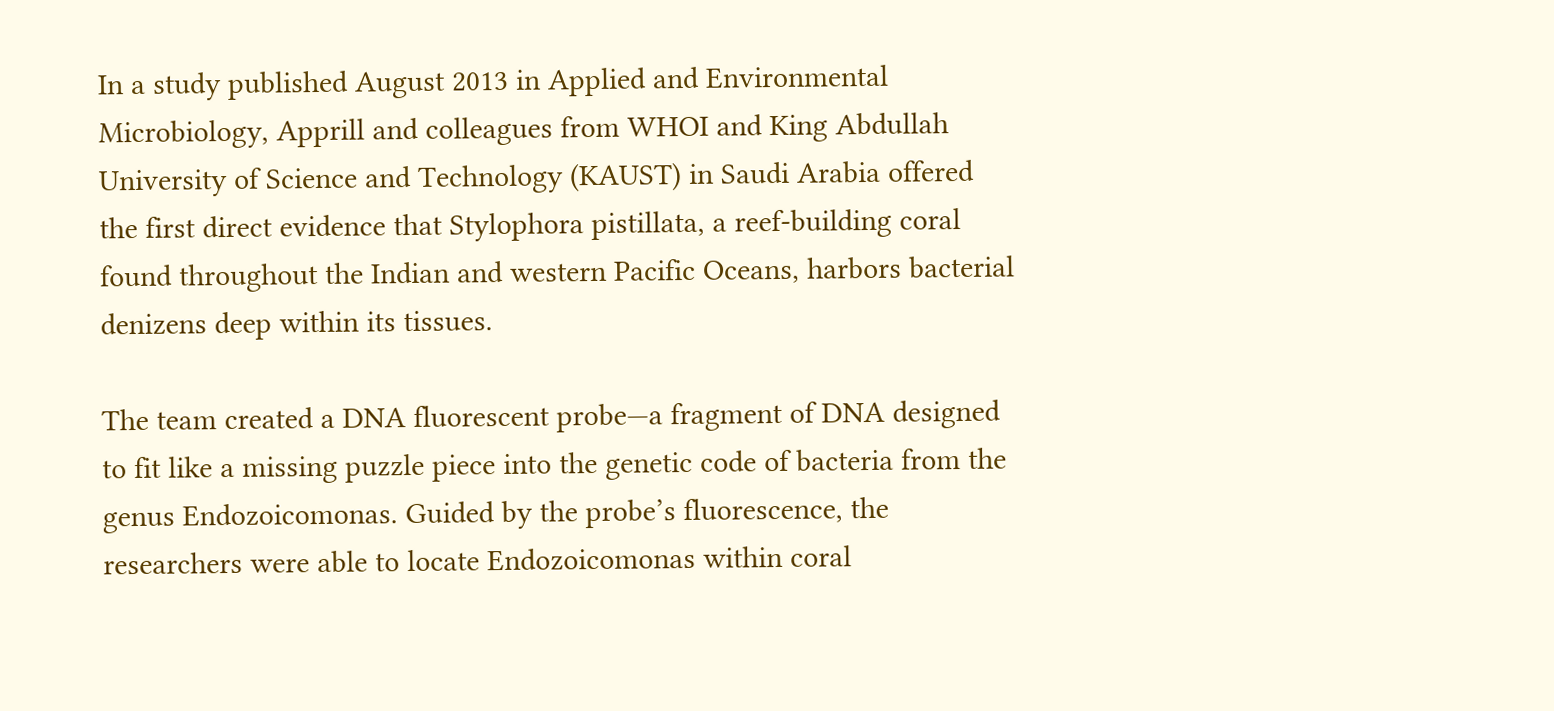In a study published August 2013 in Applied and Environmental Microbiology, Apprill and colleagues from WHOI and King Abdullah University of Science and Technology (KAUST) in Saudi Arabia offered the first direct evidence that Stylophora pistillata, a reef-building coral found throughout the Indian and western Pacific Oceans, harbors bacterial denizens deep within its tissues.

The team created a DNA fluorescent probe—a fragment of DNA designed to fit like a missing puzzle piece into the genetic code of bacteria from the genus Endozoicomonas. Guided by the probe’s fluorescence, the researchers were able to locate Endozoicomonas within coral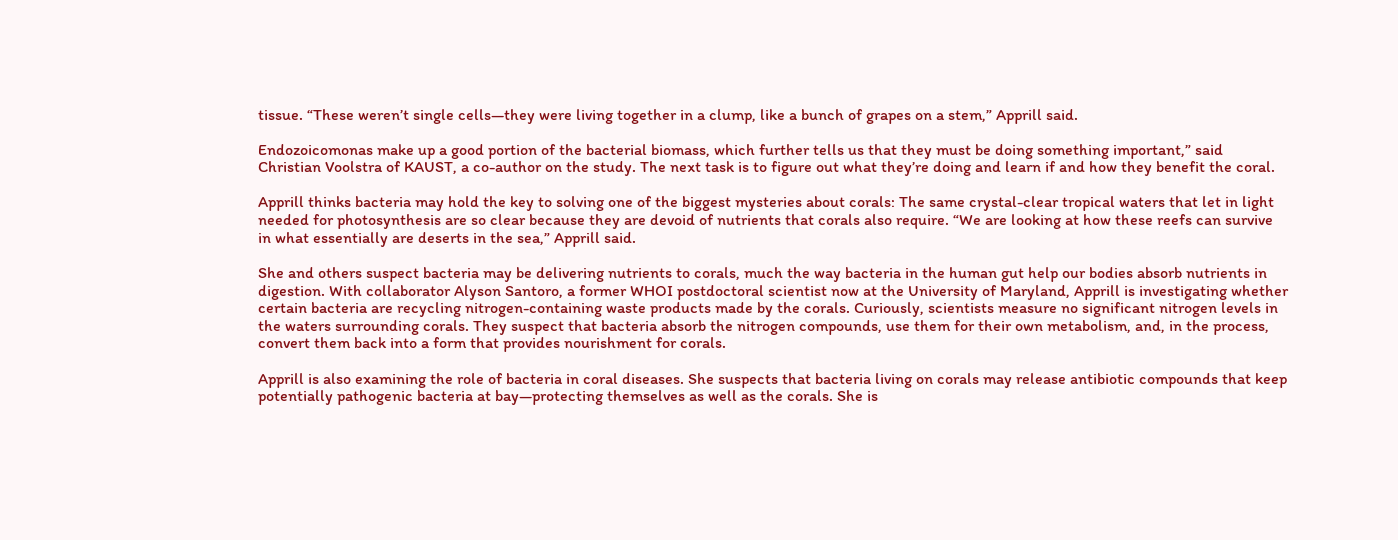tissue. “These weren’t single cells—they were living together in a clump, like a bunch of grapes on a stem,” Apprill said.

Endozoicomonas make up a good portion of the bacterial biomass, which further tells us that they must be doing something important,” said Christian Voolstra of KAUST, a co-author on the study. The next task is to figure out what they’re doing and learn if and how they benefit the coral.

Apprill thinks bacteria may hold the key to solving one of the biggest mysteries about corals: The same crystal-clear tropical waters that let in light needed for photosynthesis are so clear because they are devoid of nutrients that corals also require. “We are looking at how these reefs can survive in what essentially are deserts in the sea,” Apprill said.

She and others suspect bacteria may be delivering nutrients to corals, much the way bacteria in the human gut help our bodies absorb nutrients in digestion. With collaborator Alyson Santoro, a former WHOI postdoctoral scientist now at the University of Maryland, Apprill is investigating whether certain bacteria are recycling nitrogen-containing waste products made by the corals. Curiously, scientists measure no significant nitrogen levels in the waters surrounding corals. They suspect that bacteria absorb the nitrogen compounds, use them for their own metabolism, and, in the process, convert them back into a form that provides nourishment for corals.

Apprill is also examining the role of bacteria in coral diseases. She suspects that bacteria living on corals may release antibiotic compounds that keep potentially pathogenic bacteria at bay—protecting themselves as well as the corals. She is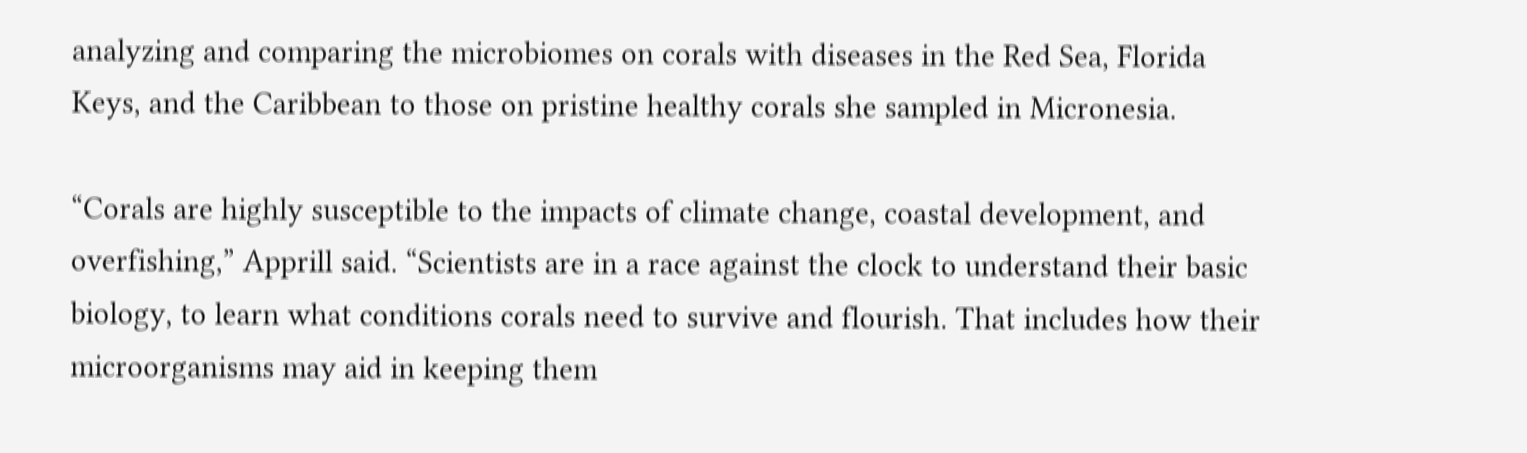analyzing and comparing the microbiomes on corals with diseases in the Red Sea, Florida Keys, and the Caribbean to those on pristine healthy corals she sampled in Micronesia.

“Corals are highly susceptible to the impacts of climate change, coastal development, and overfishing,” Apprill said. “Scientists are in a race against the clock to understand their basic biology, to learn what conditions corals need to survive and flourish. That includes how their microorganisms may aid in keeping them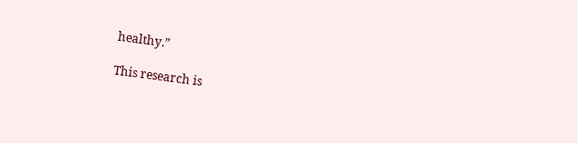healthy.”

This research is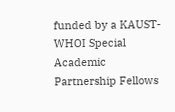funded by a KAUST-WHOI Special Academic Partnership Fellows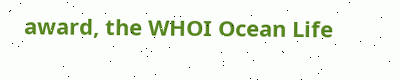award, the WHOI Ocean Life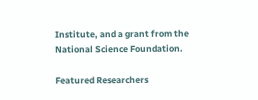Institute, and a grant from the National Science Foundation.

Featured Researchers